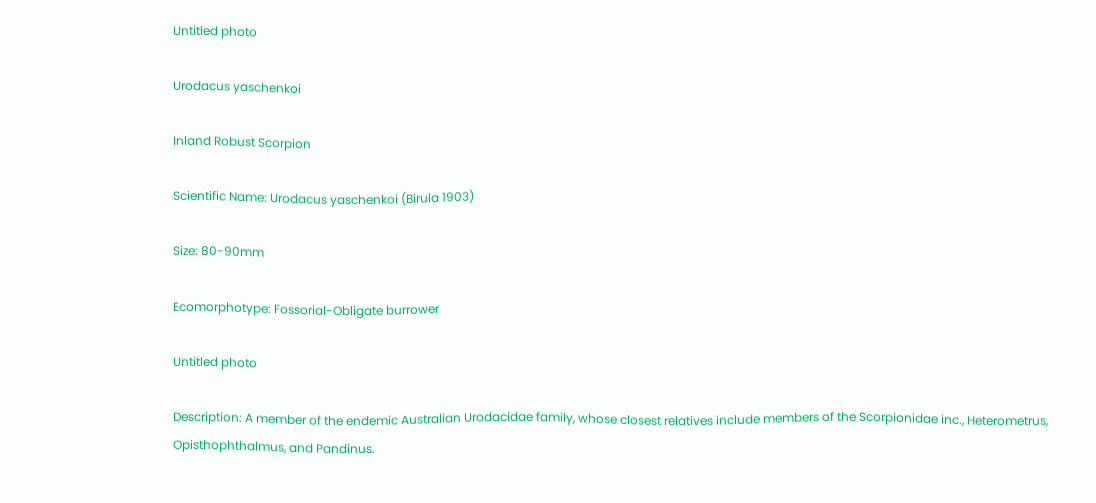Untitled photo

Urodacus yaschenkoi

Inland Robust Scorpion

Scientific Name: Urodacus yaschenkoi (Birula 1903)

Size: 80-90mm

Ecomorphotype: Fossorial-Obligate burrower

Untitled photo

Description: A member of the endemic Australian Urodacidae family, whose closest relatives include members of the Scorpionidae inc., Heterometrus, Opisthophthalmus, and Pandinus.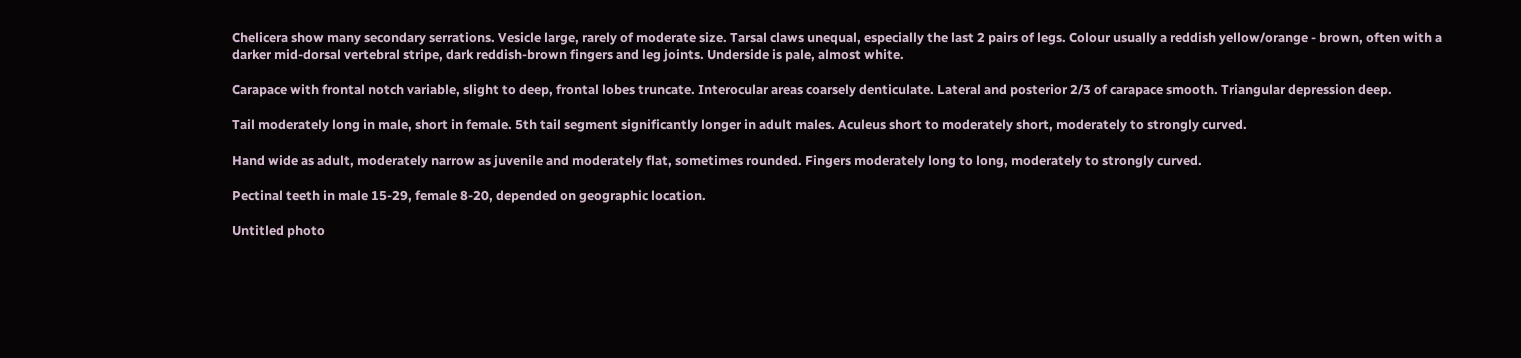Chelicera show many secondary serrations. Vesicle large, rarely of moderate size. Tarsal claws unequal, especially the last 2 pairs of legs. Colour usually a reddish yellow/orange - brown, often with a darker mid-dorsal vertebral stripe, dark reddish-brown fingers and leg joints. Underside is pale, almost white.

Carapace with frontal notch variable, slight to deep, frontal lobes truncate. Interocular areas coarsely denticulate. Lateral and posterior 2/3 of carapace smooth. Triangular depression deep.

Tail moderately long in male, short in female. 5th tail segment significantly longer in adult males. Aculeus short to moderately short, moderately to strongly curved.

Hand wide as adult, moderately narrow as juvenile and moderately flat, sometimes rounded. Fingers moderately long to long, moderately to strongly curved.

Pectinal teeth in male 15-29, female 8-20, depended on geographic location.

Untitled photo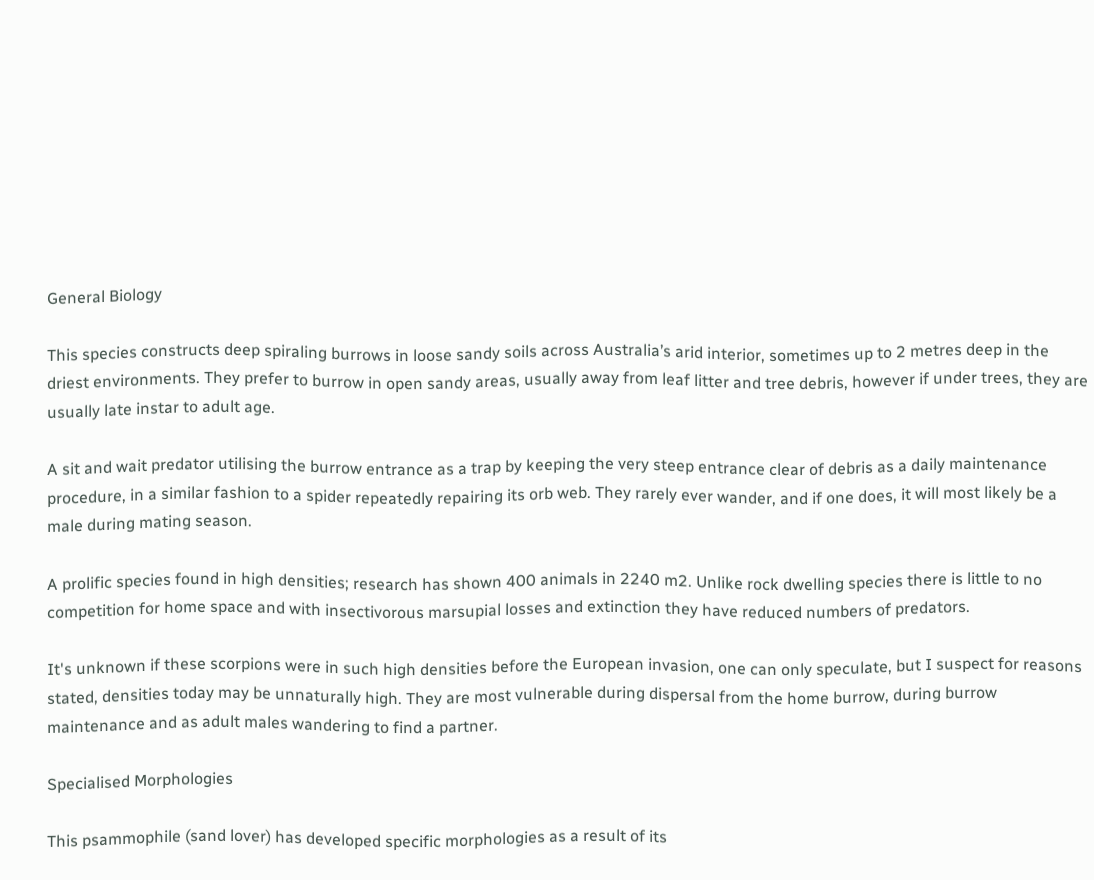General Biology

This species constructs deep spiraling burrows in loose sandy soils across Australia’s arid interior, sometimes up to 2 metres deep in the driest environments. They prefer to burrow in open sandy areas, usually away from leaf litter and tree debris, however if under trees, they are usually late instar to adult age.

A sit and wait predator utilising the burrow entrance as a trap by keeping the very steep entrance clear of debris as a daily maintenance procedure, in a similar fashion to a spider repeatedly repairing its orb web. They rarely ever wander, and if one does, it will most likely be a male during mating season.

A prolific species found in high densities; research has shown 400 animals in 2240 m2. Unlike rock dwelling species there is little to no competition for home space and with insectivorous marsupial losses and extinction they have reduced numbers of predators.

It's unknown if these scorpions were in such high densities before the European invasion, one can only speculate, but I suspect for reasons stated, densities today may be unnaturally high. They are most vulnerable during dispersal from the home burrow, during burrow maintenance and as adult males wandering to find a partner.

Specialised Morphologies

This psammophile (sand lover) has developed specific morphologies as a result of its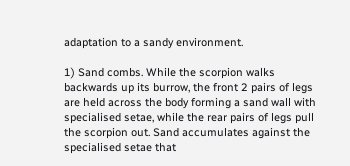adaptation to a sandy environment.

1) Sand combs. While the scorpion walks backwards up its burrow, the front 2 pairs of legs are held across the body forming a sand wall with specialised setae, while the rear pairs of legs pull the scorpion out. Sand accumulates against the specialised setae that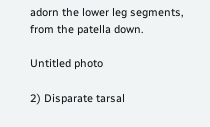adorn the lower leg segments, from the patella down.

Untitled photo

2) Disparate tarsal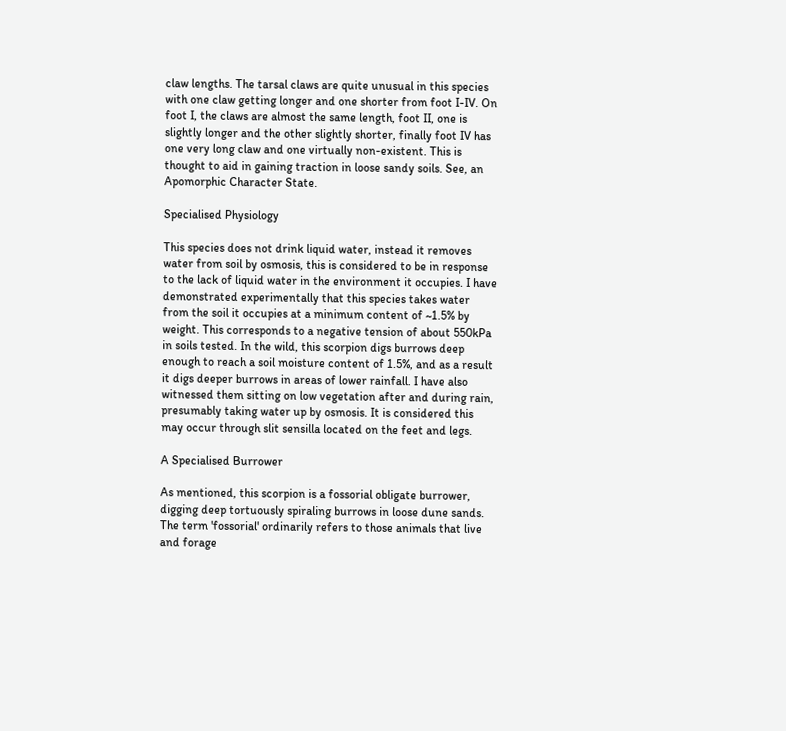claw lengths. The tarsal claws are quite unusual in this species with one claw getting longer and one shorter from foot I-IV. On foot I, the claws are almost the same length, foot II, one is slightly longer and the other slightly shorter, finally foot IV has one very long claw and one virtually non-existent. This is thought to aid in gaining traction in loose sandy soils. See, an Apomorphic Character State.

Specialised Physiology

This species does not drink liquid water, instead it removes water from soil by osmosis, this is considered to be in response to the lack of liquid water in the environment it occupies. I have demonstrated experimentally that this species takes water from the soil it occupies at a minimum content of ~1.5% by weight. This corresponds to a negative tension of about 550kPa in soils tested. In the wild, this scorpion digs burrows deep enough to reach a soil moisture content of 1.5%, and as a result it digs deeper burrows in areas of lower rainfall. I have also witnessed them sitting on low vegetation after and during rain, presumably taking water up by osmosis. It is considered this may occur through slit sensilla located on the feet and legs.

A Specialised Burrower

As mentioned, this scorpion is a fossorial obligate burrower, digging deep tortuously spiraling burrows in loose dune sands. The term 'fossorial' ordinarily refers to those animals that live and forage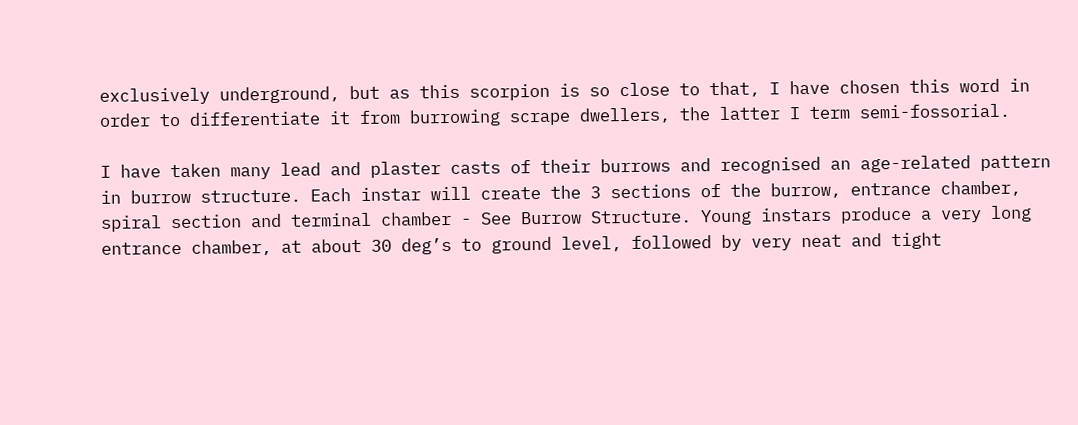exclusively underground, but as this scorpion is so close to that, I have chosen this word in order to differentiate it from burrowing scrape dwellers, the latter I term semi-fossorial.

I have taken many lead and plaster casts of their burrows and recognised an age-related pattern in burrow structure. Each instar will create the 3 sections of the burrow, entrance chamber, spiral section and terminal chamber - See Burrow Structure. Young instars produce a very long entrance chamber, at about 30 deg’s to ground level, followed by very neat and tight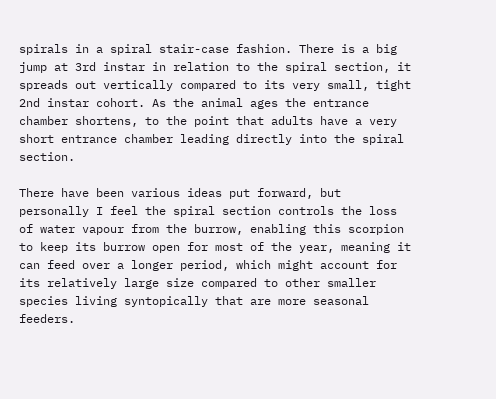spirals in a spiral stair-case fashion. There is a big jump at 3rd instar in relation to the spiral section, it spreads out vertically compared to its very small, tight 2nd instar cohort. As the animal ages the entrance chamber shortens, to the point that adults have a very short entrance chamber leading directly into the spiral section.

There have been various ideas put forward, but personally I feel the spiral section controls the loss of water vapour from the burrow, enabling this scorpion to keep its burrow open for most of the year, meaning it can feed over a longer period, which might account for its relatively large size compared to other smaller species living syntopically that are more seasonal feeders.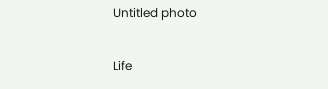Untitled photo

Life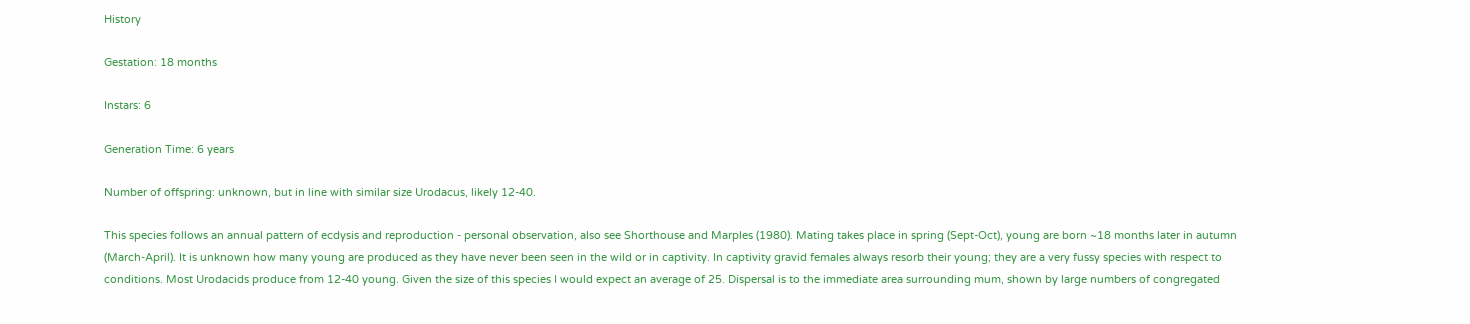History

Gestation: 18 months

Instars: 6

Generation Time: 6 years

Number of offspring: unknown, but in line with similar size Urodacus, likely 12-40.

This species follows an annual pattern of ecdysis and reproduction - personal observation, also see Shorthouse and Marples (1980). Mating takes place in spring (Sept-Oct), young are born ~18 months later in autumn (March-April). It is unknown how many young are produced as they have never been seen in the wild or in captivity. In captivity gravid females always resorb their young; they are a very fussy species with respect to conditions. Most Urodacids produce from 12-40 young. Given the size of this species I would expect an average of 25. Dispersal is to the immediate area surrounding mum, shown by large numbers of congregated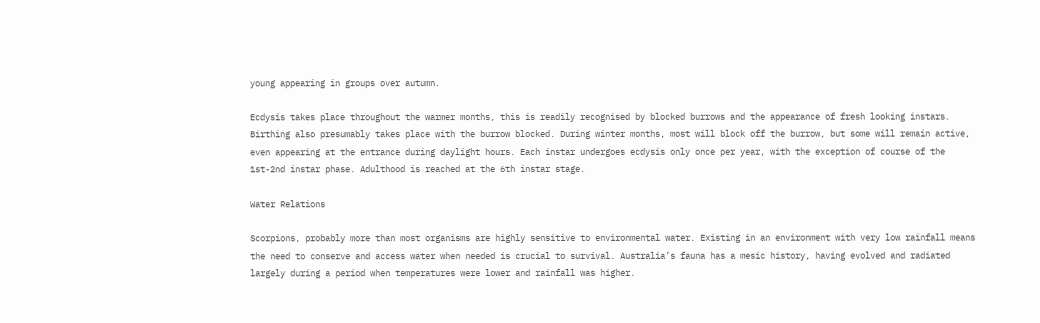young appearing in groups over autumn.

Ecdysis takes place throughout the warmer months, this is readily recognised by blocked burrows and the appearance of fresh looking instars. Birthing also presumably takes place with the burrow blocked. During winter months, most will block off the burrow, but some will remain active, even appearing at the entrance during daylight hours. Each instar undergoes ecdysis only once per year, with the exception of course of the 1st-2nd instar phase. Adulthood is reached at the 6th instar stage.

Water Relations

Scorpions, probably more than most organisms are highly sensitive to environmental water. Existing in an environment with very low rainfall means the need to conserve and access water when needed is crucial to survival. Australia’s fauna has a mesic history, having evolved and radiated largely during a period when temperatures were lower and rainfall was higher.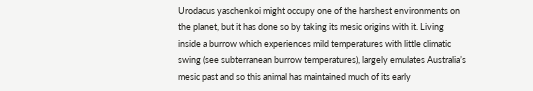Urodacus yaschenkoi might occupy one of the harshest environments on the planet, but it has done so by taking its mesic origins with it. Living inside a burrow which experiences mild temperatures with little climatic swing (see subterranean burrow temperatures), largely emulates Australia’s mesic past and so this animal has maintained much of its early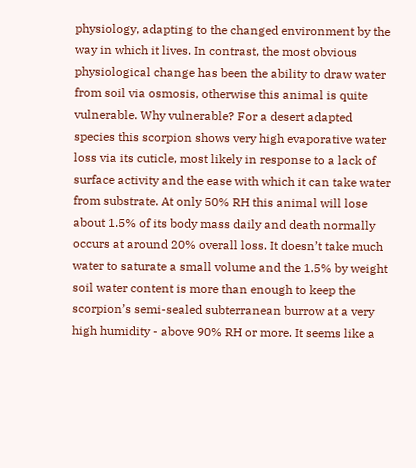physiology, adapting to the changed environment by the way in which it lives. In contrast, the most obvious physiological change has been the ability to draw water from soil via osmosis, otherwise this animal is quite vulnerable. Why vulnerable? For a desert adapted species this scorpion shows very high evaporative water loss via its cuticle, most likely in response to a lack of surface activity and the ease with which it can take water from substrate. At only 50% RH this animal will lose about 1.5% of its body mass daily and death normally occurs at around 20% overall loss. It doesn’t take much water to saturate a small volume and the 1.5% by weight soil water content is more than enough to keep the scorpion’s semi-sealed subterranean burrow at a very high humidity - above 90% RH or more. It seems like a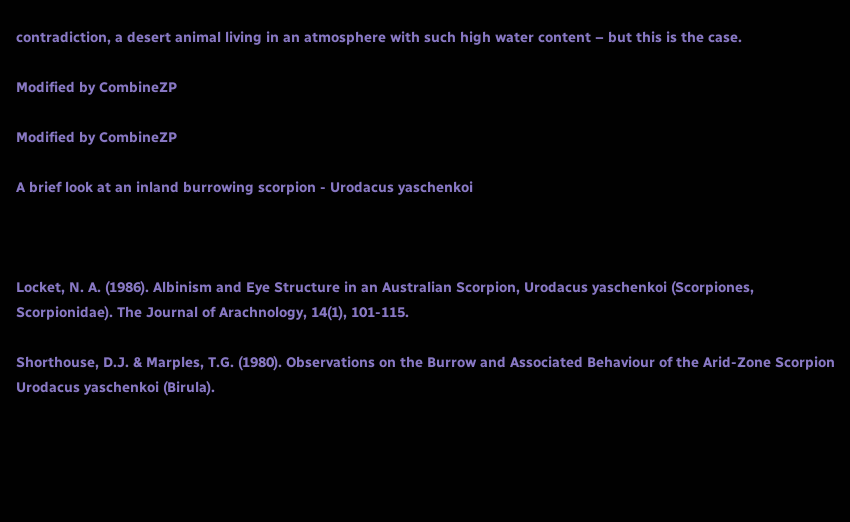contradiction, a desert animal living in an atmosphere with such high water content – but this is the case.

Modified by CombineZP

Modified by CombineZP

A brief look at an inland burrowing scorpion - Urodacus yaschenkoi



Locket, N. A. (1986). Albinism and Eye Structure in an Australian Scorpion, Urodacus yaschenkoi (Scorpiones, Scorpionidae). The Journal of Arachnology, 14(1), 101-115.

Shorthouse, D.J. & Marples, T.G. (1980). Observations on the Burrow and Associated Behaviour of the Arid-Zone Scorpion Urodacus yaschenkoi (Birula).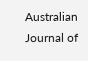Australian Journal of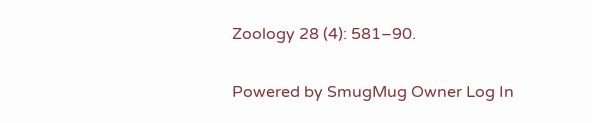Zoology 28 (4): 581–90.

Powered by SmugMug Owner Log In